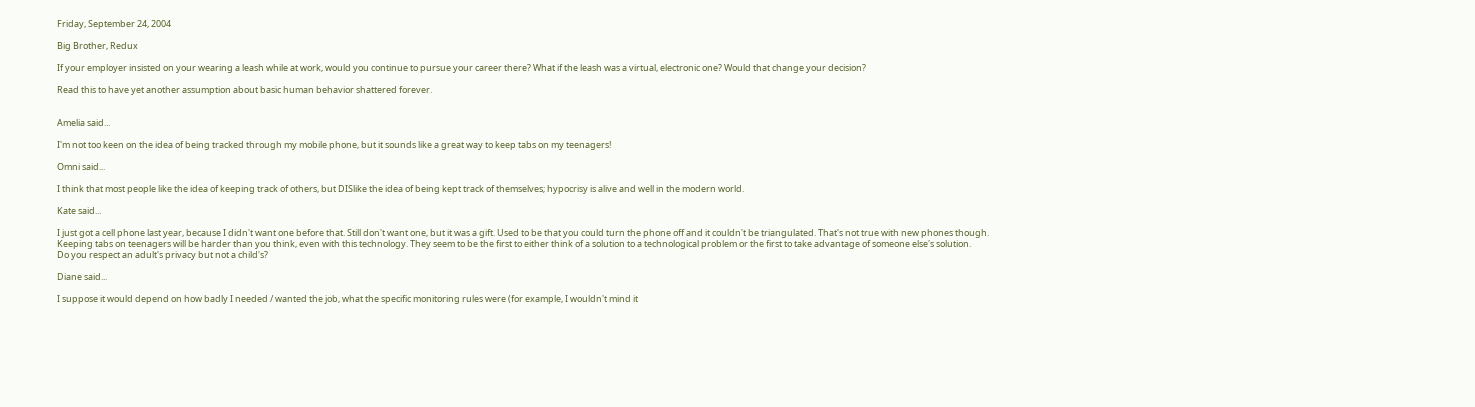Friday, September 24, 2004

Big Brother, Redux

If your employer insisted on your wearing a leash while at work, would you continue to pursue your career there? What if the leash was a virtual, electronic one? Would that change your decision?

Read this to have yet another assumption about basic human behavior shattered forever.


Amelia said...

I'm not too keen on the idea of being tracked through my mobile phone, but it sounds like a great way to keep tabs on my teenagers!

Omni said...

I think that most people like the idea of keeping track of others, but DISlike the idea of being kept track of themselves; hypocrisy is alive and well in the modern world.

Kate said...

I just got a cell phone last year, because I didn't want one before that. Still don't want one, but it was a gift. Used to be that you could turn the phone off and it couldn't be triangulated. That's not true with new phones though.
Keeping tabs on teenagers will be harder than you think, even with this technology. They seem to be the first to either think of a solution to a technological problem or the first to take advantage of someone else's solution.
Do you respect an adult's privacy but not a child's?

Diane said...

I suppose it would depend on how badly I needed / wanted the job, what the specific monitoring rules were (for example, I wouldn't mind it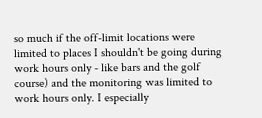so much if the off-limit locations were limited to places I shouldn't be going during work hours only - like bars and the golf course) and the monitoring was limited to work hours only. I especially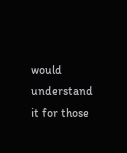would understand it for those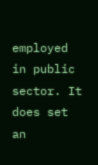employed in public sector. It does set an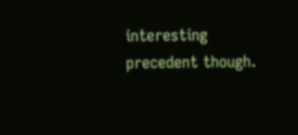interesting precedent though.